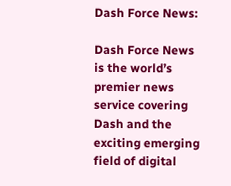Dash Force News:

Dash Force News is the world’s premier news service covering Dash and the exciting emerging field of digital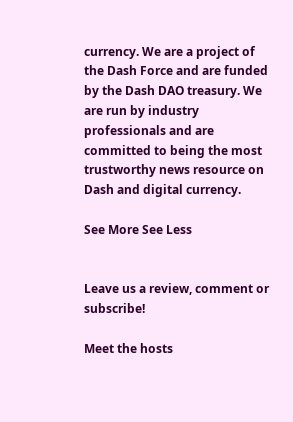currency. We are a project of the Dash Force and are funded by the Dash DAO treasury. We are run by industry professionals and are committed to being the most trustworthy news resource on Dash and digital currency.

See More See Less


Leave us a review, comment or subscribe!

Meet the hosts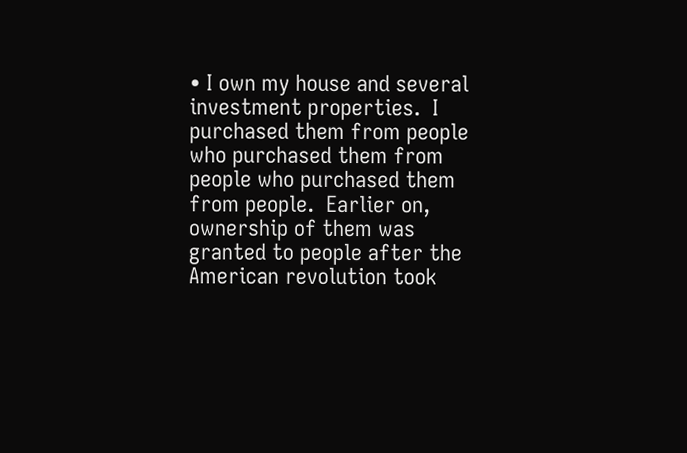• I own my house and several investment properties.  I purchased them from people who purchased them from people who purchased them from people.  Earlier on, ownership of them was granted to people after the American revolution took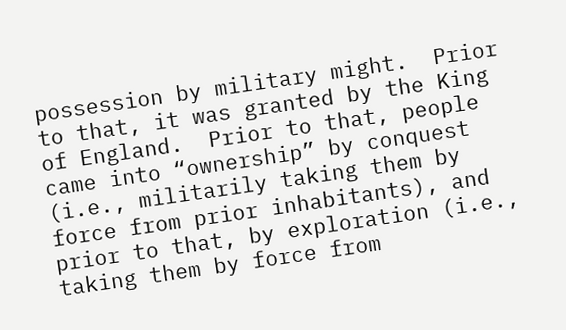possession by military might.  Prior to that, it was granted by the King of England.  Prior to that, people came into “ownership” by conquest (i.e., militarily taking them by force from prior inhabitants), and prior to that, by exploration (i.e., taking them by force from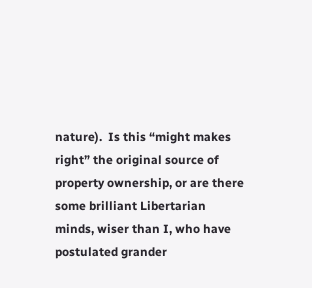nature).  Is this “might makes right” the original source of property ownership, or are there some brilliant Libertarian minds, wiser than I, who have postulated grander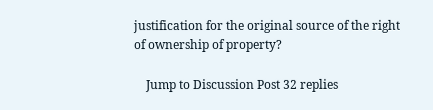justification for the original source of the right of ownership of property?

    Jump to Discussion Post 32 replies